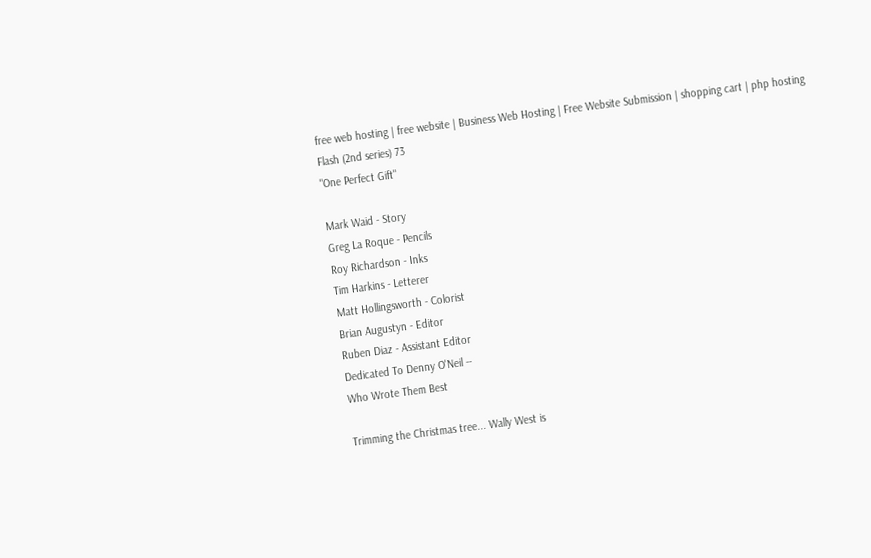free web hosting | free website | Business Web Hosting | Free Website Submission | shopping cart | php hosting
Flash (2nd series) 73
"One Perfect Gift"

Mark Waid - Story
Greg La Roque - Pencils
Roy Richardson - Inks
Tim Harkins - Letterer
Matt Hollingsworth - Colorist
Brian Augustyn - Editor
Ruben Diaz - Assistant Editor
Dedicated To Denny O'Neil --
Who Wrote Them Best

Trimming the Christmas tree... Wally West is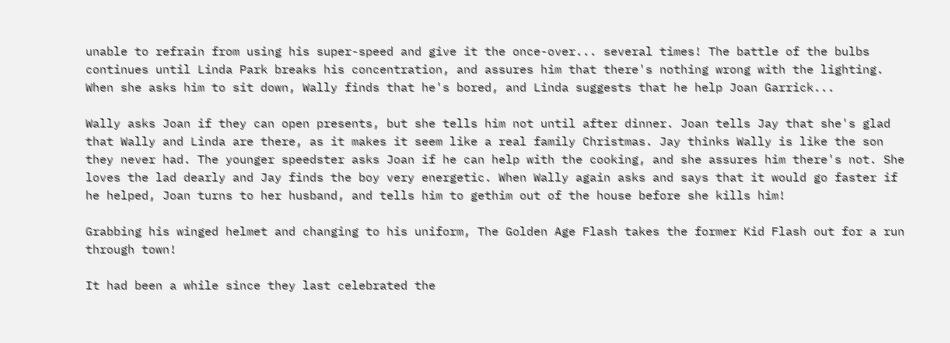unable to refrain from using his super-speed and give it the once-over... several times! The battle of the bulbs continues until Linda Park breaks his concentration, and assures him that there's nothing wrong with the lighting. When she asks him to sit down, Wally finds that he's bored, and Linda suggests that he help Joan Garrick...

Wally asks Joan if they can open presents, but she tells him not until after dinner. Joan tells Jay that she's glad that Wally and Linda are there, as it makes it seem like a real family Christmas. Jay thinks Wally is like the son they never had. The younger speedster asks Joan if he can help with the cooking, and she assures him there's not. She loves the lad dearly and Jay finds the boy very energetic. When Wally again asks and says that it would go faster if he helped, Joan turns to her husband, and tells him to gethim out of the house before she kills him!

Grabbing his winged helmet and changing to his uniform, The Golden Age Flash takes the former Kid Flash out for a run through town!

It had been a while since they last celebrated the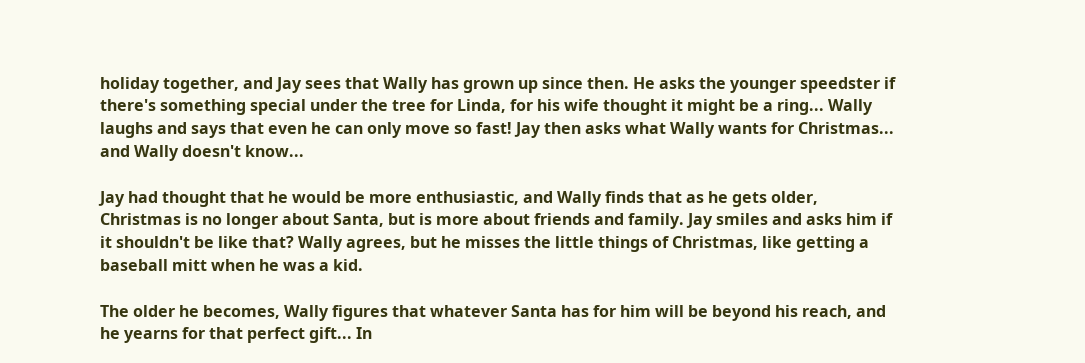holiday together, and Jay sees that Wally has grown up since then. He asks the younger speedster if there's something special under the tree for Linda, for his wife thought it might be a ring... Wally laughs and says that even he can only move so fast! Jay then asks what Wally wants for Christmas... and Wally doesn't know...

Jay had thought that he would be more enthusiastic, and Wally finds that as he gets older, Christmas is no longer about Santa, but is more about friends and family. Jay smiles and asks him if it shouldn't be like that? Wally agrees, but he misses the little things of Christmas, like getting a baseball mitt when he was a kid.

The older he becomes, Wally figures that whatever Santa has for him will be beyond his reach, and he yearns for that perfect gift... In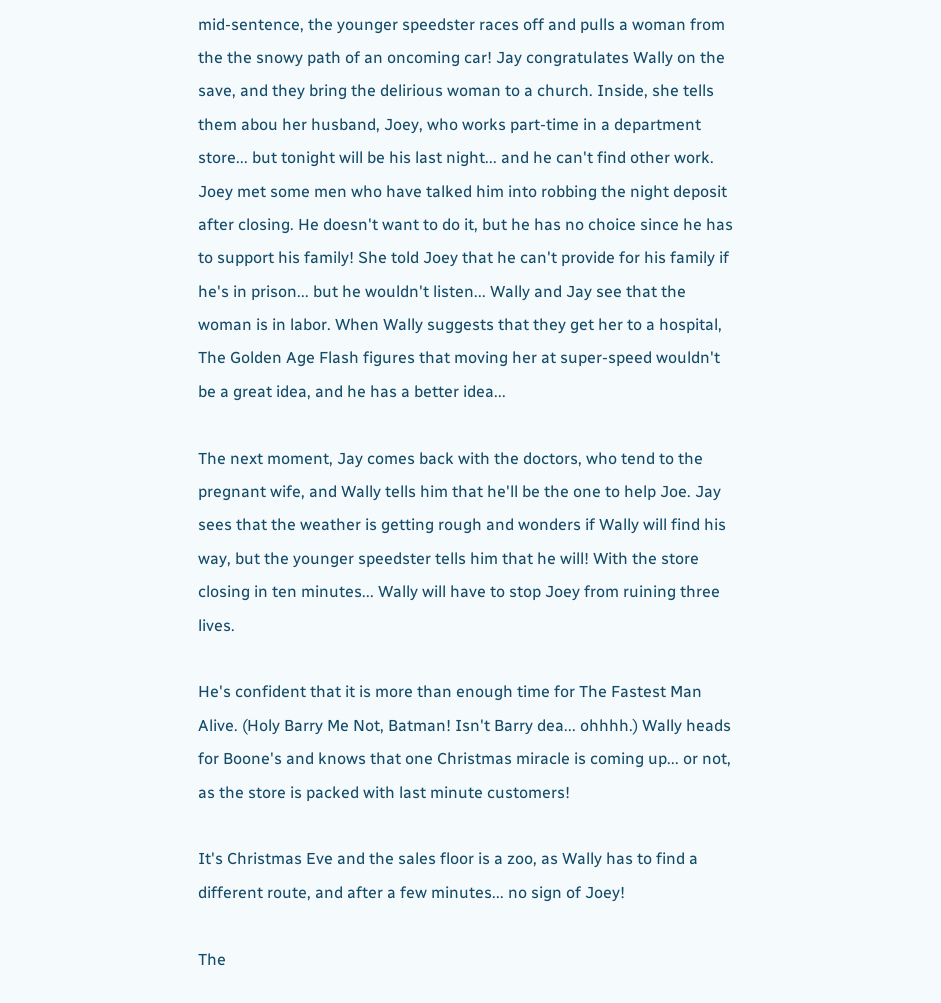mid-sentence, the younger speedster races off and pulls a woman from the the snowy path of an oncoming car! Jay congratulates Wally on the save, and they bring the delirious woman to a church. Inside, she tells them abou her husband, Joey, who works part-time in a department store... but tonight will be his last night... and he can't find other work. Joey met some men who have talked him into robbing the night deposit after closing. He doesn't want to do it, but he has no choice since he has to support his family! She told Joey that he can't provide for his family if he's in prison... but he wouldn't listen... Wally and Jay see that the woman is in labor. When Wally suggests that they get her to a hospital, The Golden Age Flash figures that moving her at super-speed wouldn't be a great idea, and he has a better idea...

The next moment, Jay comes back with the doctors, who tend to the pregnant wife, and Wally tells him that he'll be the one to help Joe. Jay sees that the weather is getting rough and wonders if Wally will find his way, but the younger speedster tells him that he will! With the store closing in ten minutes... Wally will have to stop Joey from ruining three lives.

He's confident that it is more than enough time for The Fastest Man Alive. (Holy Barry Me Not, Batman! Isn't Barry dea... ohhhh.) Wally heads for Boone's and knows that one Christmas miracle is coming up... or not, as the store is packed with last minute customers!

It's Christmas Eve and the sales floor is a zoo, as Wally has to find a different route, and after a few minutes... no sign of Joey!

The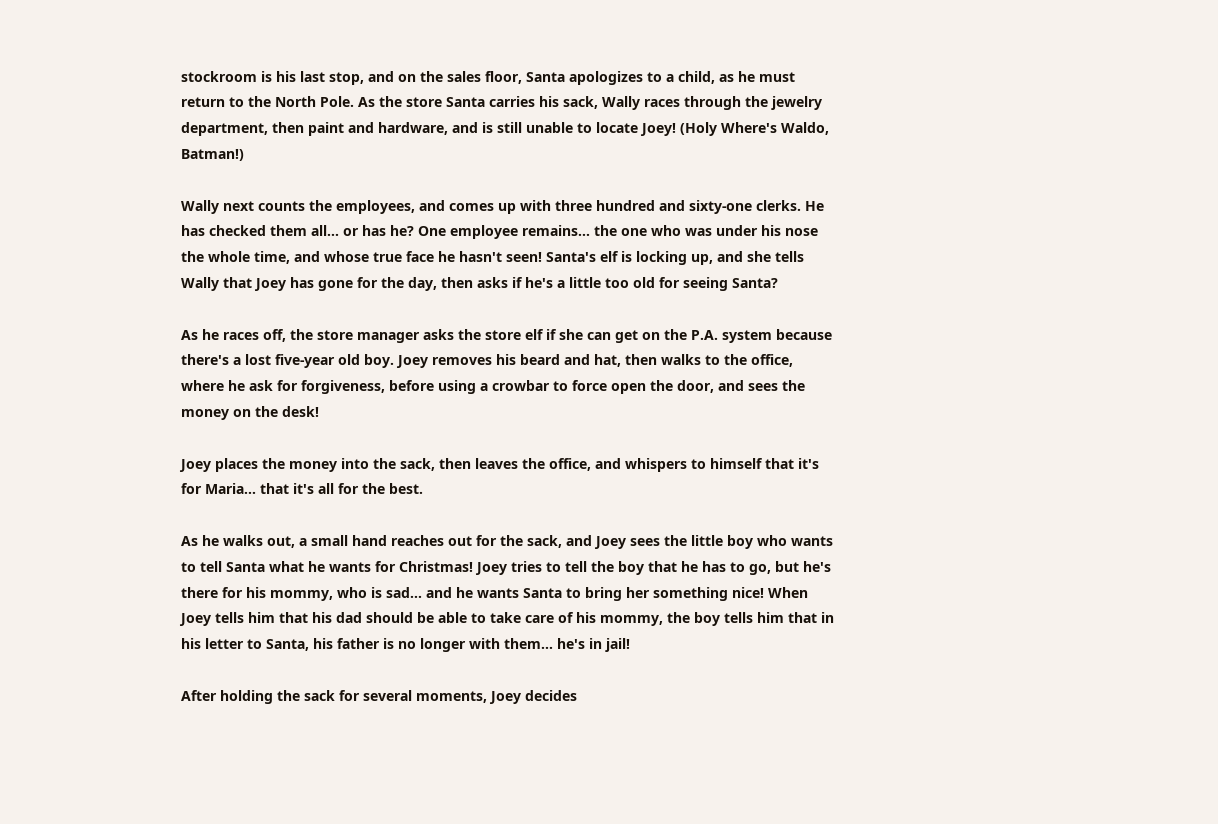stockroom is his last stop, and on the sales floor, Santa apologizes to a child, as he must return to the North Pole. As the store Santa carries his sack, Wally races through the jewelry department, then paint and hardware, and is still unable to locate Joey! (Holy Where's Waldo, Batman!)

Wally next counts the employees, and comes up with three hundred and sixty-one clerks. He has checked them all... or has he? One employee remains... the one who was under his nose the whole time, and whose true face he hasn't seen! Santa's elf is locking up, and she tells Wally that Joey has gone for the day, then asks if he's a little too old for seeing Santa?

As he races off, the store manager asks the store elf if she can get on the P.A. system because there's a lost five-year old boy. Joey removes his beard and hat, then walks to the office, where he ask for forgiveness, before using a crowbar to force open the door, and sees the money on the desk!

Joey places the money into the sack, then leaves the office, and whispers to himself that it's for Maria... that it's all for the best.

As he walks out, a small hand reaches out for the sack, and Joey sees the little boy who wants to tell Santa what he wants for Christmas! Joey tries to tell the boy that he has to go, but he's there for his mommy, who is sad... and he wants Santa to bring her something nice! When Joey tells him that his dad should be able to take care of his mommy, the boy tells him that in his letter to Santa, his father is no longer with them... he's in jail!

After holding the sack for several moments, Joey decides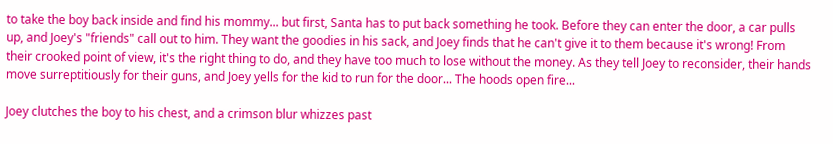to take the boy back inside and find his mommy... but first, Santa has to put back something he took. Before they can enter the door, a car pulls up, and Joey's "friends" call out to him. They want the goodies in his sack, and Joey finds that he can't give it to them because it's wrong! From their crooked point of view, it's the right thing to do, and they have too much to lose without the money. As they tell Joey to reconsider, their hands move surreptitiously for their guns, and Joey yells for the kid to run for the door... The hoods open fire...

Joey clutches the boy to his chest, and a crimson blur whizzes past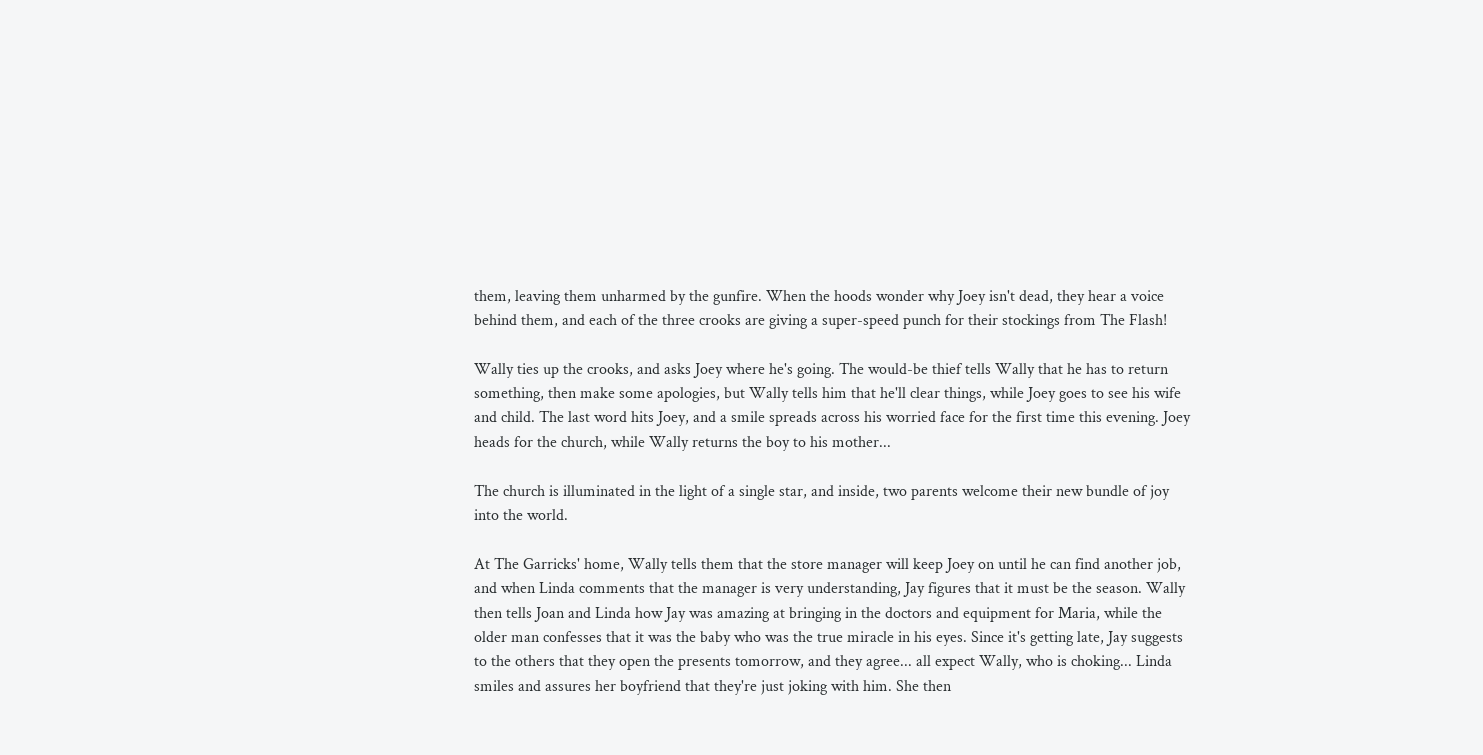them, leaving them unharmed by the gunfire. When the hoods wonder why Joey isn't dead, they hear a voice behind them, and each of the three crooks are giving a super-speed punch for their stockings from The Flash!

Wally ties up the crooks, and asks Joey where he's going. The would-be thief tells Wally that he has to return something, then make some apologies, but Wally tells him that he'll clear things, while Joey goes to see his wife and child. The last word hits Joey, and a smile spreads across his worried face for the first time this evening. Joey heads for the church, while Wally returns the boy to his mother...

The church is illuminated in the light of a single star, and inside, two parents welcome their new bundle of joy into the world.

At The Garricks' home, Wally tells them that the store manager will keep Joey on until he can find another job, and when Linda comments that the manager is very understanding, Jay figures that it must be the season. Wally then tells Joan and Linda how Jay was amazing at bringing in the doctors and equipment for Maria, while the older man confesses that it was the baby who was the true miracle in his eyes. Since it's getting late, Jay suggests to the others that they open the presents tomorrow, and they agree... all expect Wally, who is choking... Linda smiles and assures her boyfriend that they're just joking with him. She then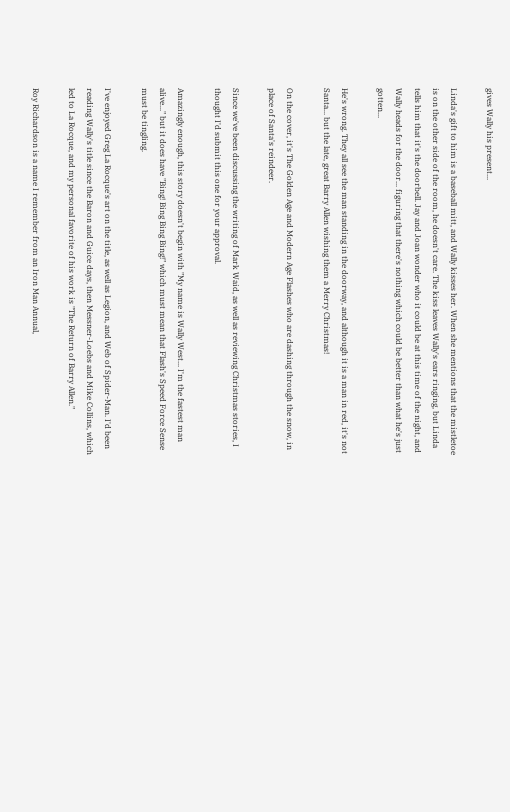gives Wally his present...

Linda's gift to him is a baseball mitt, and Wally kisses her. When she mentions that the mistletoe is on the other side of the room, he doesn't care. The kiss leaves Wally's ears ringing, but Linda tells him that it's the doorbell. Jay and Joan wonder who it could be at this time of the night, and Wally heads for the door... figuring that there's nothing which could be better than what he's just gotten...

He's wrong. They all see the man standing in the doorway, and although it is a man in red, it's not Santa... but the late, great Barry Allen wishing them a Merry Christmas!

On the cover, it's The Golden Age and Modern Age Flashes who are dashing through the snow, in place of Santa's reindeer.

Since we've been discussing the writing of Mark Waid, as well as reviewing Christmas stories, I thought I'd submit this one for your approval.

Amazingly enough, this story doesn't begin with "My name is Wally West... I'm the fastest man alive..." but it does have "Bing! Bing Bing Bing!" which must mean that Flash's Speed Force Sense must be tingling.

I've enjoyed Greg La Rocque's art on the title, as well as Legion, and Web of Spider-Man. I'd been reading Wally's title since the Baron and Guice days, then Messner-Loebs and Mike Collins, which led to La Rocque, and my personal favorite of his work is "The Return of Barry Allen."

Roy Richardson is a name I remember from an Iron Man Annual,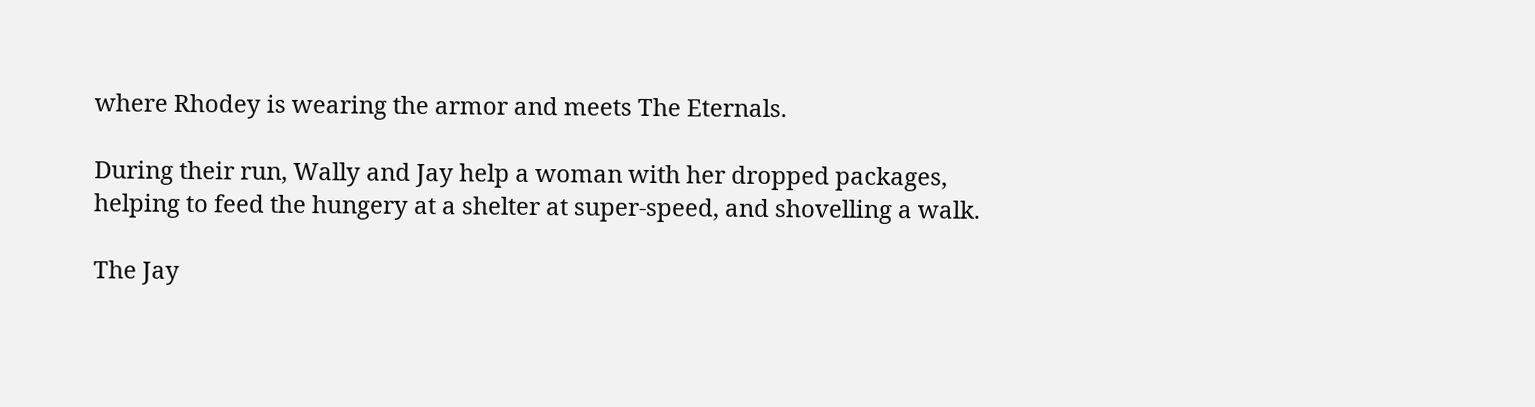where Rhodey is wearing the armor and meets The Eternals.

During their run, Wally and Jay help a woman with her dropped packages, helping to feed the hungery at a shelter at super-speed, and shovelling a walk.

The Jay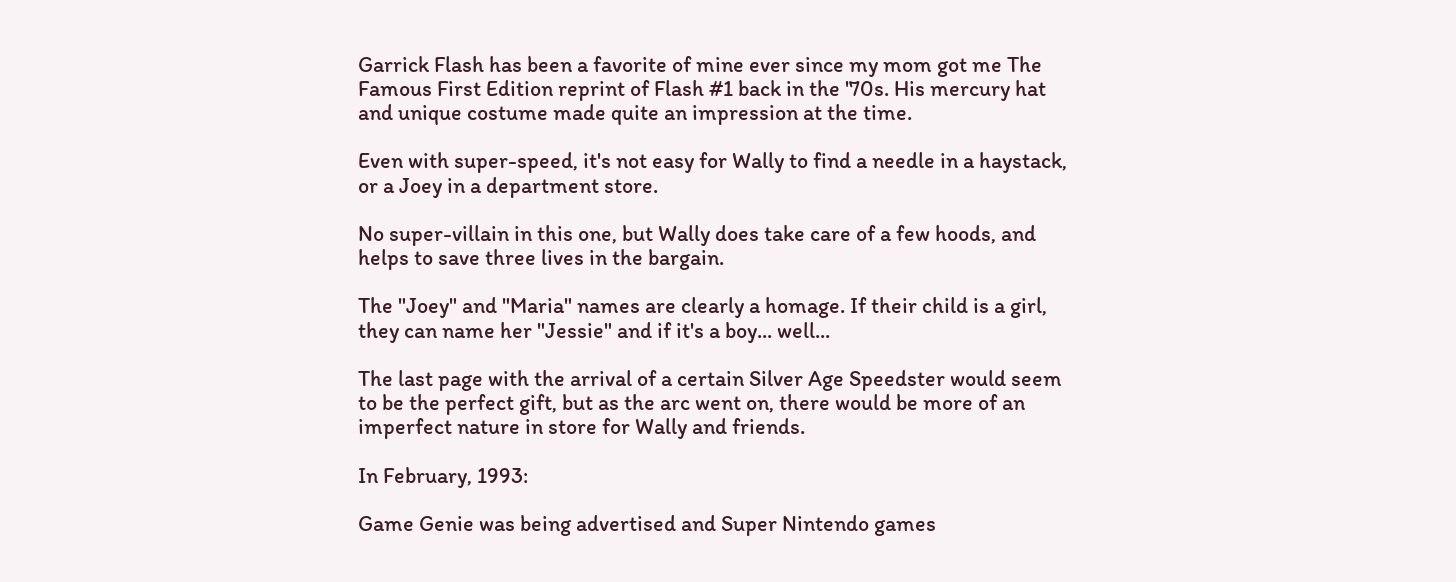Garrick Flash has been a favorite of mine ever since my mom got me The Famous First Edition reprint of Flash #1 back in the '70s. His mercury hat and unique costume made quite an impression at the time.

Even with super-speed, it's not easy for Wally to find a needle in a haystack, or a Joey in a department store.

No super-villain in this one, but Wally does take care of a few hoods, and helps to save three lives in the bargain.

The "Joey" and "Maria" names are clearly a homage. If their child is a girl, they can name her "Jessie" and if it's a boy... well...

The last page with the arrival of a certain Silver Age Speedster would seem to be the perfect gift, but as the arc went on, there would be more of an imperfect nature in store for Wally and friends.

In February, 1993:

Game Genie was being advertised and Super Nintendo games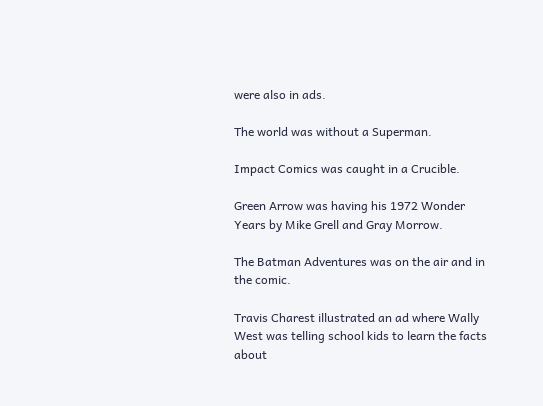were also in ads.

The world was without a Superman.

Impact Comics was caught in a Crucible.

Green Arrow was having his 1972 Wonder Years by Mike Grell and Gray Morrow.

The Batman Adventures was on the air and in the comic.

Travis Charest illustrated an ad where Wally West was telling school kids to learn the facts about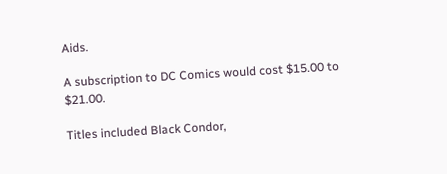Aids.

A subscription to DC Comics would cost $15.00 to $21.00.

Titles included Black Condor,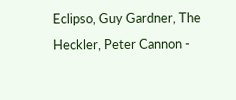Eclipso, Guy Gardner, The Heckler, Peter Cannon -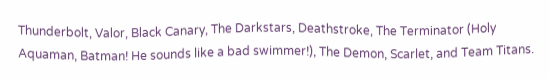Thunderbolt, Valor, Black Canary, The Darkstars, Deathstroke, The Terminator (Holy Aquaman, Batman! He sounds like a bad swimmer!), The Demon, Scarlet, and Team Titans.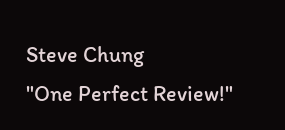Steve Chung
"One Perfect Review!"